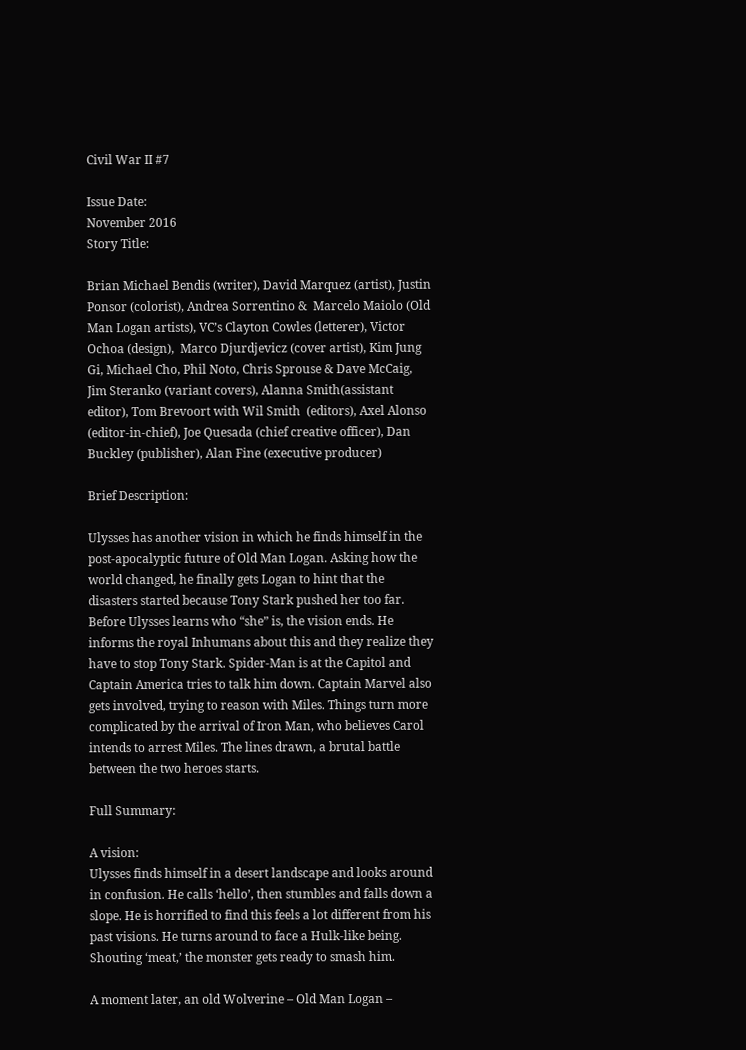Civil War II #7

Issue Date:
November 2016
Story Title:

Brian Michael Bendis (writer), David Marquez (artist), Justin Ponsor (colorist), Andrea Sorrentino &  Marcelo Maiolo (Old Man Logan artists), VC’s Clayton Cowles (letterer), Victor Ochoa (design),  Marco Djurdjevicz (cover artist), Kim Jung Gi, Michael Cho, Phil Noto, Chris Sprouse & Dave McCaig, Jim Steranko (variant covers), Alanna Smith(assistant editor), Tom Brevoort with Wil Smith  (editors), Axel Alonso (editor-in-chief), Joe Quesada (chief creative officer), Dan Buckley (publisher), Alan Fine (executive producer)

Brief Description:

Ulysses has another vision in which he finds himself in the post-apocalyptic future of Old Man Logan. Asking how the world changed, he finally gets Logan to hint that the disasters started because Tony Stark pushed her too far. Before Ulysses learns who “she” is, the vision ends. He informs the royal Inhumans about this and they realize they have to stop Tony Stark. Spider-Man is at the Capitol and Captain America tries to talk him down. Captain Marvel also gets involved, trying to reason with Miles. Things turn more complicated by the arrival of Iron Man, who believes Carol intends to arrest Miles. The lines drawn, a brutal battle between the two heroes starts.

Full Summary:

A vision:
Ulysses finds himself in a desert landscape and looks around in confusion. He calls ‘hello’, then stumbles and falls down a slope. He is horrified to find this feels a lot different from his past visions. He turns around to face a Hulk-like being. Shouting ‘meat,’ the monster gets ready to smash him.

A moment later, an old Wolverine – Old Man Logan –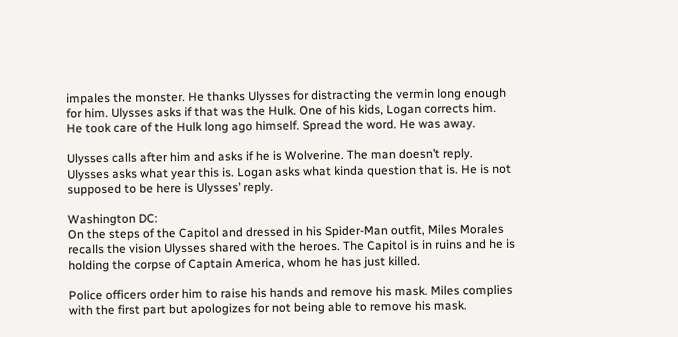impales the monster. He thanks Ulysses for distracting the vermin long enough for him. Ulysses asks if that was the Hulk. One of his kids, Logan corrects him. He took care of the Hulk long ago himself. Spread the word. He was away.

Ulysses calls after him and asks if he is Wolverine. The man doesn’t reply. Ulysses asks what year this is. Logan asks what kinda question that is. He is not supposed to be here is Ulysses’ reply.

Washington DC:
On the steps of the Capitol and dressed in his Spider-Man outfit, Miles Morales recalls the vision Ulysses shared with the heroes. The Capitol is in ruins and he is holding the corpse of Captain America, whom he has just killed.

Police officers order him to raise his hands and remove his mask. Miles complies with the first part but apologizes for not being able to remove his mask.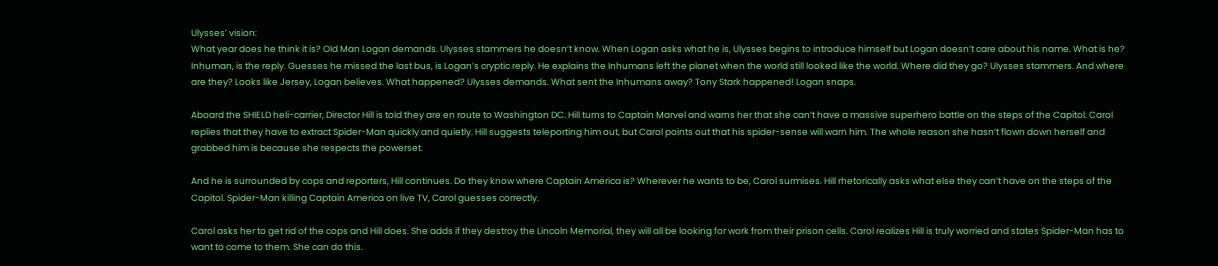Ulysses’ vision:
What year does he think it is? Old Man Logan demands. Ulysses stammers he doesn’t know. When Logan asks what he is, Ulysses begins to introduce himself but Logan doesn’t care about his name. What is he? Inhuman, is the reply. Guesses he missed the last bus, is Logan’s cryptic reply. He explains the Inhumans left the planet when the world still looked like the world. Where did they go? Ulysses stammers. And where are they? Looks like Jersey, Logan believes. What happened? Ulysses demands. What sent the Inhumans away? Tony Stark happened! Logan snaps.

Aboard the SHIELD heli-carrier, Director Hill is told they are en route to Washington DC. Hill turns to Captain Marvel and warns her that she can’t have a massive superhero battle on the steps of the Capitol. Carol replies that they have to extract Spider-Man quickly and quietly. Hill suggests teleporting him out, but Carol points out that his spider-sense will warn him. The whole reason she hasn’t flown down herself and grabbed him is because she respects the powerset.

And he is surrounded by cops and reporters, Hill continues. Do they know where Captain America is? Wherever he wants to be, Carol surmises. Hill rhetorically asks what else they can’t have on the steps of the Capitol. Spider-Man killing Captain America on live TV, Carol guesses correctly.

Carol asks her to get rid of the cops and Hill does. She adds if they destroy the Lincoln Memorial, they will all be looking for work from their prison cells. Carol realizes Hill is truly worried and states Spider-Man has to want to come to them. She can do this.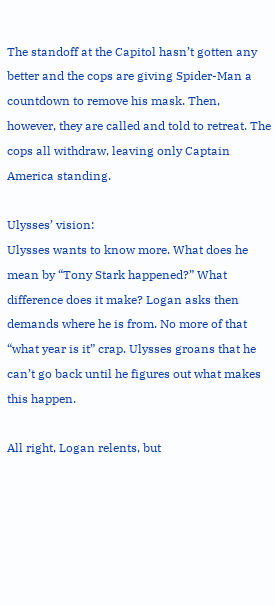The standoff at the Capitol hasn’t gotten any better and the cops are giving Spider-Man a countdown to remove his mask. Then, however, they are called and told to retreat. The cops all withdraw, leaving only Captain America standing.

Ulysses’ vision:
Ulysses wants to know more. What does he mean by “Tony Stark happened?” What difference does it make? Logan asks then demands where he is from. No more of that “what year is it” crap. Ulysses groans that he can’t go back until he figures out what makes this happen.

All right, Logan relents, but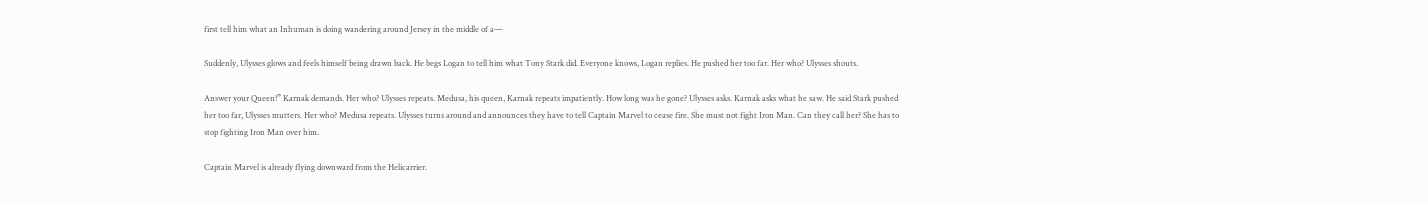first tell him what an Inhuman is doing wandering around Jersey in the middle of a—

Suddenly, Ulysses glows and feels himself being drawn back. He begs Logan to tell him what Tony Stark did. Everyone knows, Logan replies. He pushed her too far. Her who? Ulysses shouts.

Answer your Queen!” Karnak demands. Her who? Ulysses repeats. Medusa, his queen, Karnak repeats impatiently. How long was he gone? Ulysses asks. Karnak asks what he saw. He said Stark pushed her too far, Ulysses mutters. Her who? Medusa repeats. Ulysses turns around and announces they have to tell Captain Marvel to cease fire. She must not fight Iron Man. Can they call her? She has to stop fighting Iron Man over him.

Captain Marvel is already flying downward from the Helicarrier.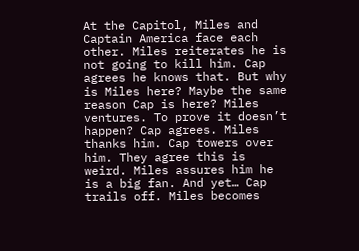At the Capitol, Miles and Captain America face each other. Miles reiterates he is not going to kill him. Cap agrees he knows that. But why is Miles here? Maybe the same reason Cap is here? Miles ventures. To prove it doesn’t happen? Cap agrees. Miles thanks him. Cap towers over him. They agree this is weird. Miles assures him he is a big fan. And yet… Cap trails off. Miles becomes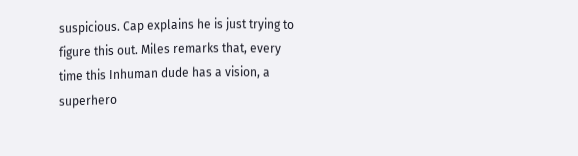suspicious. Cap explains he is just trying to figure this out. Miles remarks that, every time this Inhuman dude has a vision, a superhero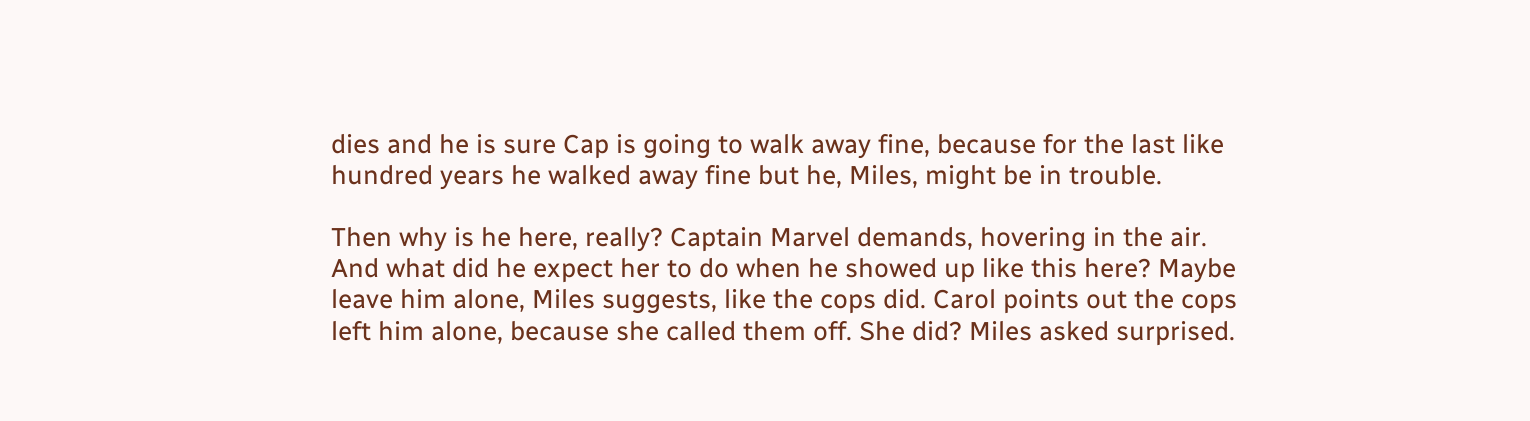dies and he is sure Cap is going to walk away fine, because for the last like hundred years he walked away fine but he, Miles, might be in trouble.

Then why is he here, really? Captain Marvel demands, hovering in the air. And what did he expect her to do when he showed up like this here? Maybe leave him alone, Miles suggests, like the cops did. Carol points out the cops left him alone, because she called them off. She did? Miles asked surprised.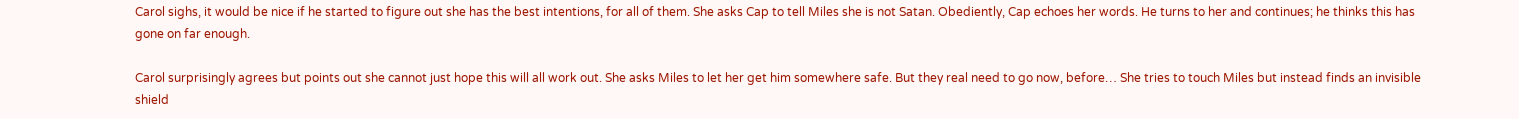Carol sighs, it would be nice if he started to figure out she has the best intentions, for all of them. She asks Cap to tell Miles she is not Satan. Obediently, Cap echoes her words. He turns to her and continues; he thinks this has gone on far enough.

Carol surprisingly agrees but points out she cannot just hope this will all work out. She asks Miles to let her get him somewhere safe. But they real need to go now, before… She tries to touch Miles but instead finds an invisible shield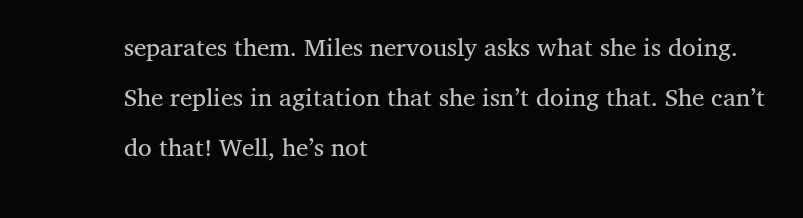separates them. Miles nervously asks what she is doing. She replies in agitation that she isn’t doing that. She can’t do that! Well, he’s not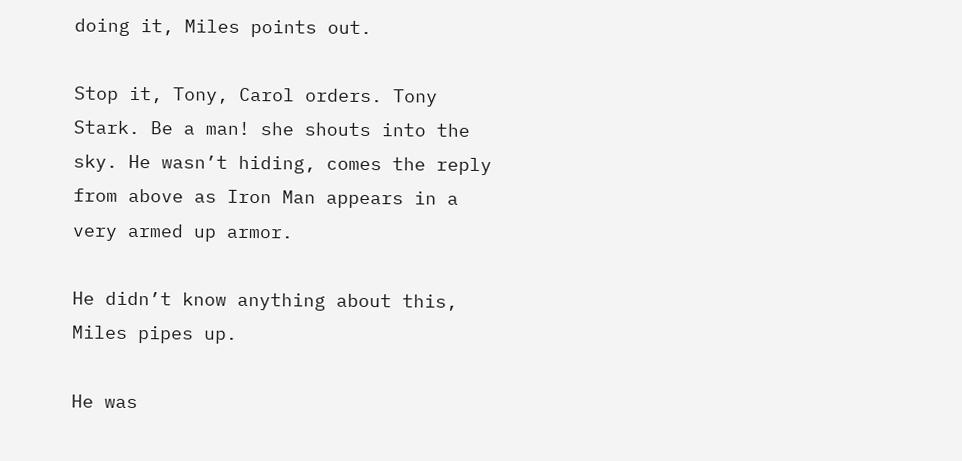doing it, Miles points out.

Stop it, Tony, Carol orders. Tony Stark. Be a man! she shouts into the sky. He wasn’t hiding, comes the reply from above as Iron Man appears in a very armed up armor.

He didn’t know anything about this, Miles pipes up.

He was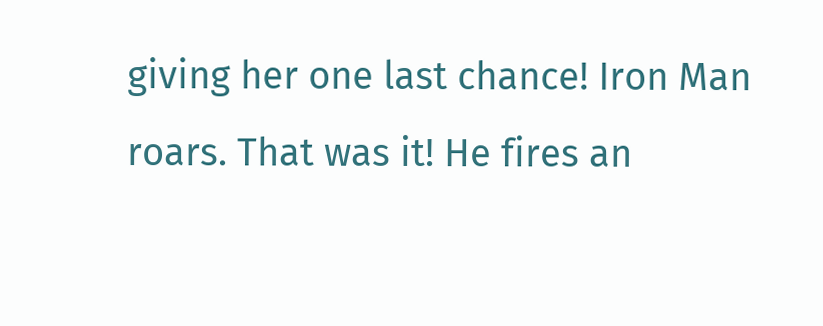giving her one last chance! Iron Man roars. That was it! He fires an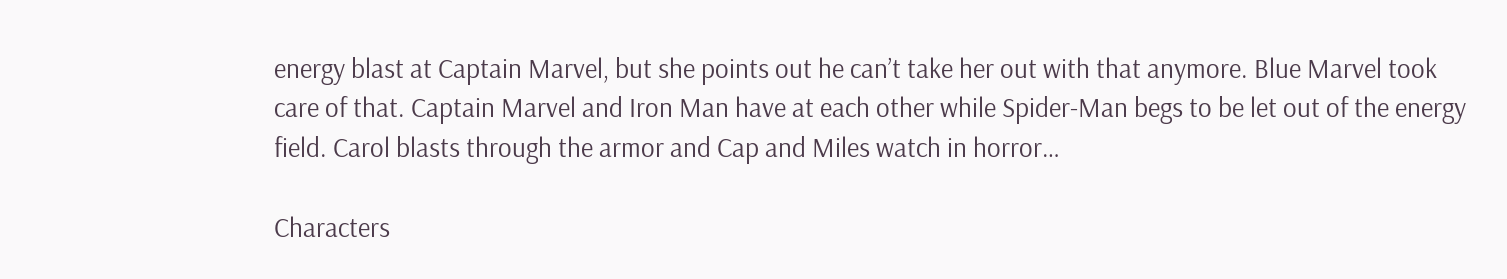energy blast at Captain Marvel, but she points out he can’t take her out with that anymore. Blue Marvel took care of that. Captain Marvel and Iron Man have at each other while Spider-Man begs to be let out of the energy field. Carol blasts through the armor and Cap and Miles watch in horror…

Characters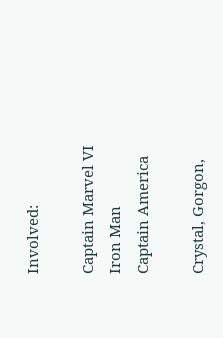Involved:

Captain Marvel VI
Iron Man
Captain America

Crystal, Gorgon,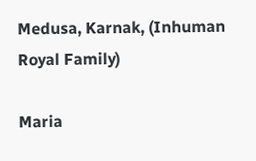Medusa, Karnak, (Inhuman Royal Family)

Maria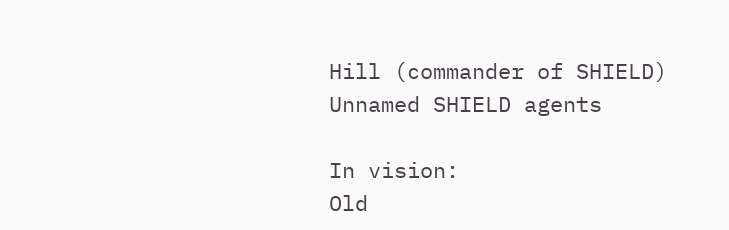Hill (commander of SHIELD)
Unnamed SHIELD agents

In vision:
Old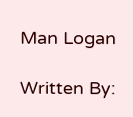Man Logan

Written By: